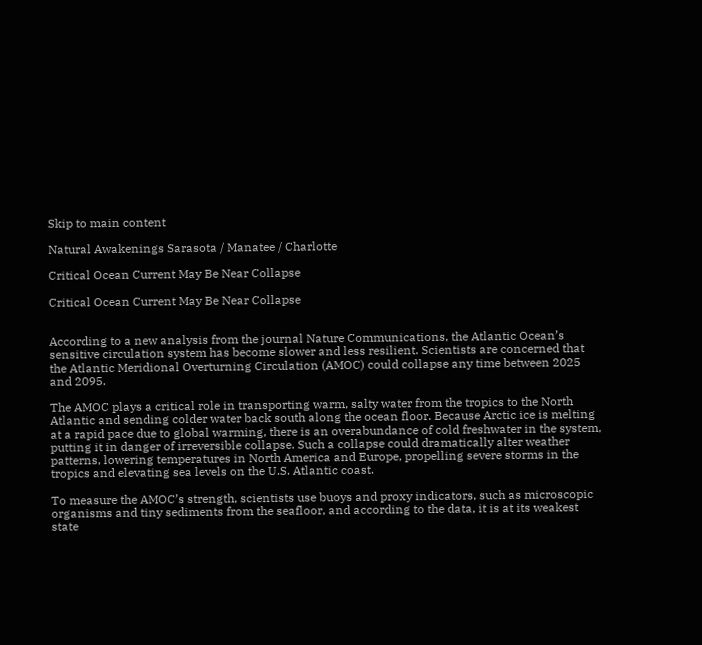Skip to main content

Natural Awakenings Sarasota / Manatee / Charlotte

Critical Ocean Current May Be Near Collapse

Critical Ocean Current May Be Near Collapse


According to a new analysis from the journal Nature Communications, the Atlantic Ocean’s sensitive circulation system has become slower and less resilient. Scientists are concerned that the Atlantic Meridional Overturning Circulation (AMOC) could collapse any time between 2025 and 2095.

The AMOC plays a critical role in transporting warm, salty water from the tropics to the North Atlantic and sending colder water back south along the ocean floor. Because Arctic ice is melting at a rapid pace due to global warming, there is an overabundance of cold freshwater in the system, putting it in danger of irreversible collapse. Such a collapse could dramatically alter weather patterns, lowering temperatures in North America and Europe, propelling severe storms in the tropics and elevating sea levels on the U.S. Atlantic coast.

To measure the AMOC’s strength, scientists use buoys and proxy indicators, such as microscopic organisms and tiny sediments from the seafloor, and according to the data, it is at its weakest state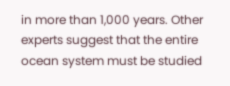in more than 1,000 years. Other experts suggest that the entire ocean system must be studied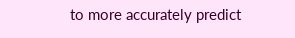to more accurately predict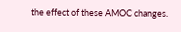the effect of these AMOC changes.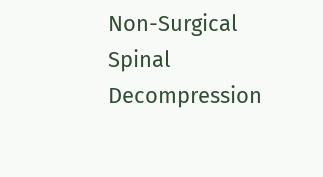Non-Surgical Spinal Decompression